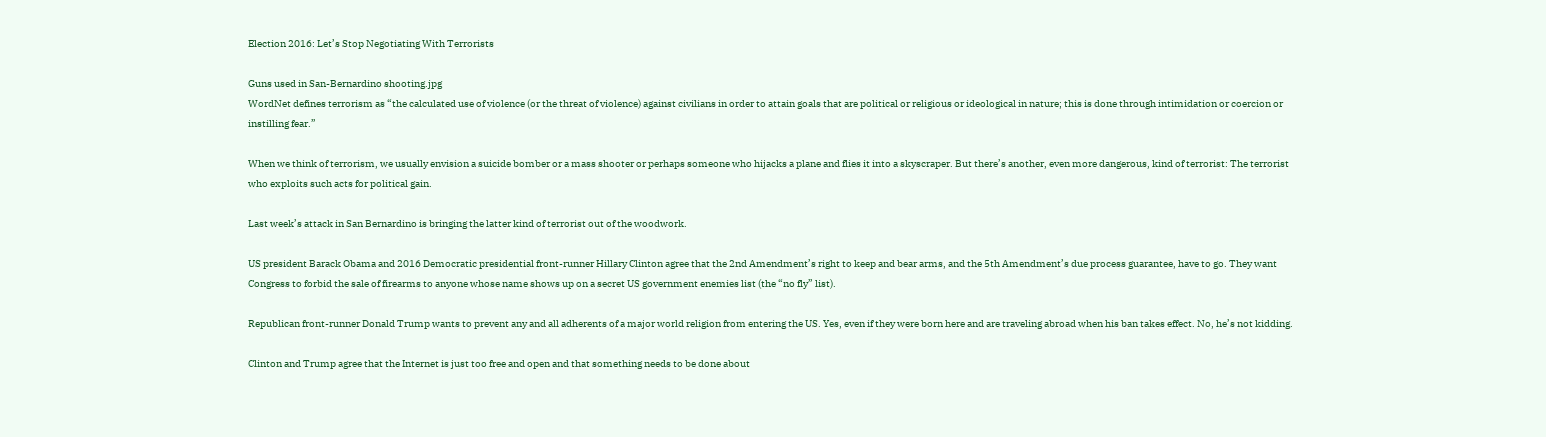Election 2016: Let’s Stop Negotiating With Terrorists

Guns used in San-Bernardino shooting.jpg
WordNet defines terrorism as “the calculated use of violence (or the threat of violence) against civilians in order to attain goals that are political or religious or ideological in nature; this is done through intimidation or coercion or instilling fear.”

When we think of terrorism, we usually envision a suicide bomber or a mass shooter or perhaps someone who hijacks a plane and flies it into a skyscraper. But there’s another, even more dangerous, kind of terrorist: The terrorist who exploits such acts for political gain.

Last week’s attack in San Bernardino is bringing the latter kind of terrorist out of the woodwork.

US president Barack Obama and 2016 Democratic presidential front-runner Hillary Clinton agree that the 2nd Amendment’s right to keep and bear arms, and the 5th Amendment’s due process guarantee, have to go. They want Congress to forbid the sale of firearms to anyone whose name shows up on a secret US government enemies list (the “no fly” list).

Republican front-runner Donald Trump wants to prevent any and all adherents of a major world religion from entering the US. Yes, even if they were born here and are traveling abroad when his ban takes effect. No, he’s not kidding.

Clinton and Trump agree that the Internet is just too free and open and that something needs to be done about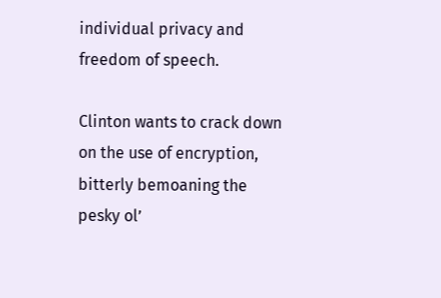individual privacy and freedom of speech.

Clinton wants to crack down on the use of encryption, bitterly bemoaning the pesky ol’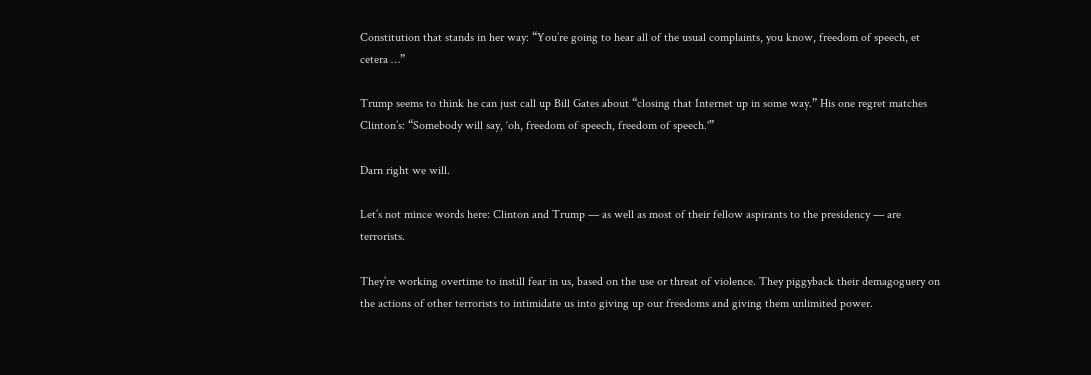Constitution that stands in her way: “You’re going to hear all of the usual complaints, you know, freedom of speech, et cetera …”

Trump seems to think he can just call up Bill Gates about “closing that Internet up in some way.” His one regret matches Clinton’s: “Somebody will say, ‘oh, freedom of speech, freedom of speech.'”

Darn right we will.

Let’s not mince words here: Clinton and Trump — as well as most of their fellow aspirants to the presidency — are terrorists.

They’re working overtime to instill fear in us, based on the use or threat of violence. They piggyback their demagoguery on the actions of other terrorists to intimidate us into giving up our freedoms and giving them unlimited power.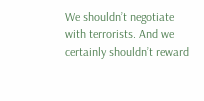We shouldn’t negotiate with terrorists. And we certainly shouldn’t reward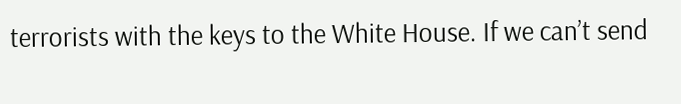terrorists with the keys to the White House. If we can’t send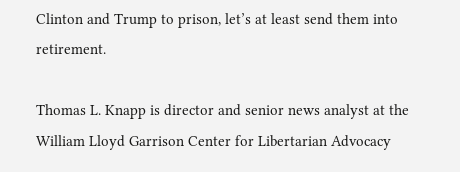Clinton and Trump to prison, let’s at least send them into retirement.

Thomas L. Knapp is director and senior news analyst at the William Lloyd Garrison Center for Libertarian Advocacy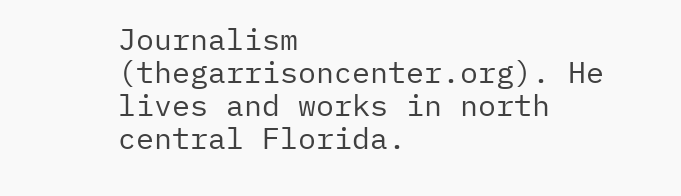Journalism (thegarrisoncenter.org). He lives and works in north central Florida.